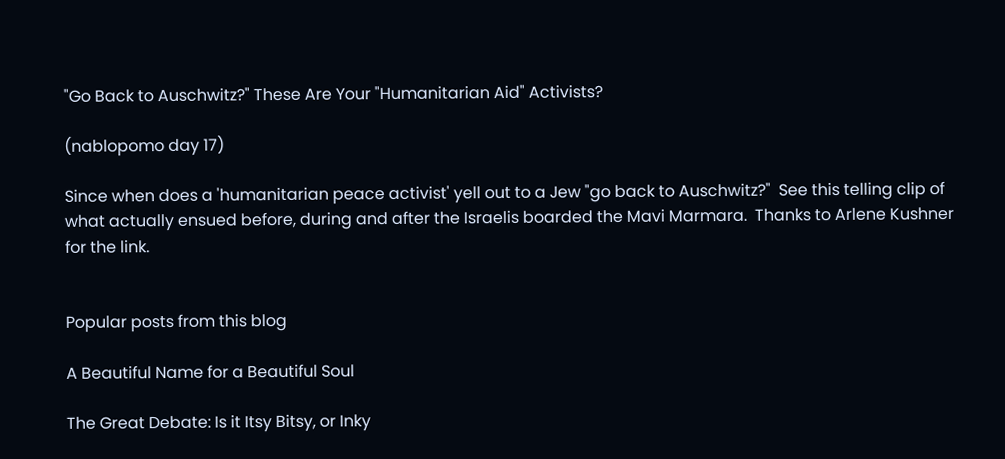"Go Back to Auschwitz?" These Are Your "Humanitarian Aid" Activists?

(nablopomo day 17)

Since when does a 'humanitarian peace activist' yell out to a Jew "go back to Auschwitz?"  See this telling clip of what actually ensued before, during and after the Israelis boarded the Mavi Marmara.  Thanks to Arlene Kushner for the link.


Popular posts from this blog

A Beautiful Name for a Beautiful Soul

The Great Debate: Is it Itsy Bitsy, or Inky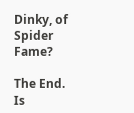Dinky, of Spider Fame?

The End. Is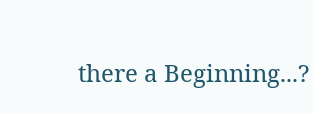there a Beginning...?